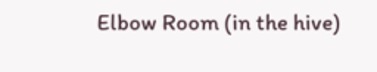Elbow Room (in the hive)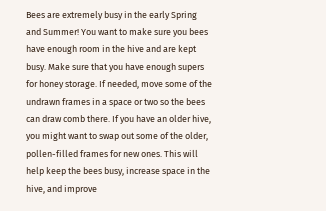Bees are extremely busy in the early Spring and Summer! You want to make sure you bees have enough room in the hive and are kept busy. Make sure that you have enough supers for honey storage. If needed, move some of the undrawn frames in a space or two so the bees can draw comb there. If you have an older hive, you might want to swap out some of the older, pollen-filled frames for new ones. This will help keep the bees busy, increase space in the hive, and improve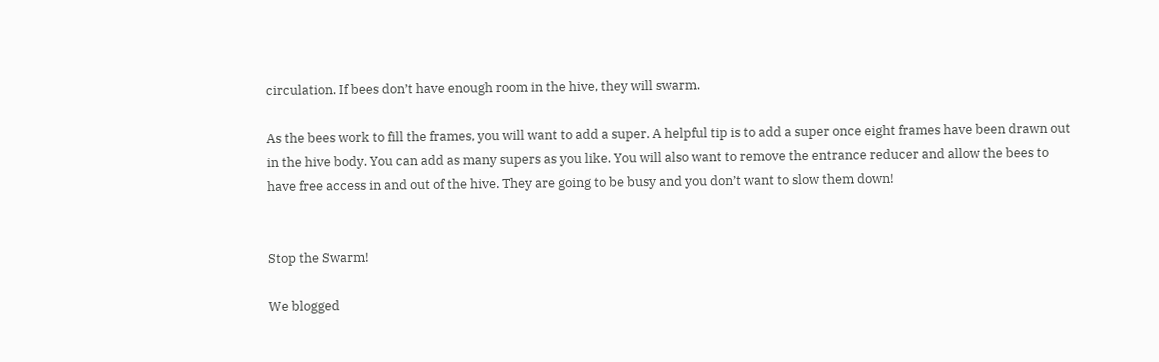circulation. If bees don’t have enough room in the hive, they will swarm.

As the bees work to fill the frames, you will want to add a super. A helpful tip is to add a super once eight frames have been drawn out in the hive body. You can add as many supers as you like. You will also want to remove the entrance reducer and allow the bees to have free access in and out of the hive. They are going to be busy and you don’t want to slow them down!


Stop the Swarm!

We blogged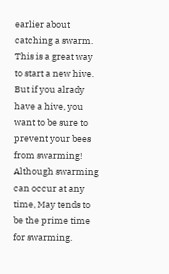earlier about catching a swarm. This is a great way to start a new hive. But if you alrady have a hive, you want to be sure to prevent your bees from swarming! Although swarming can occur at any time, May tends to be the prime time for swarming.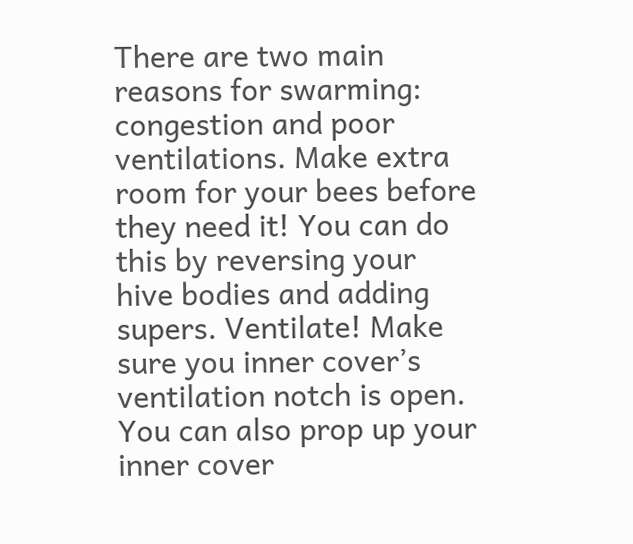There are two main reasons for swarming: congestion and poor ventilations. Make extra room for your bees before they need it! You can do this by reversing your hive bodies and adding supers. Ventilate! Make sure you inner cover’s ventilation notch is open. You can also prop up your inner cover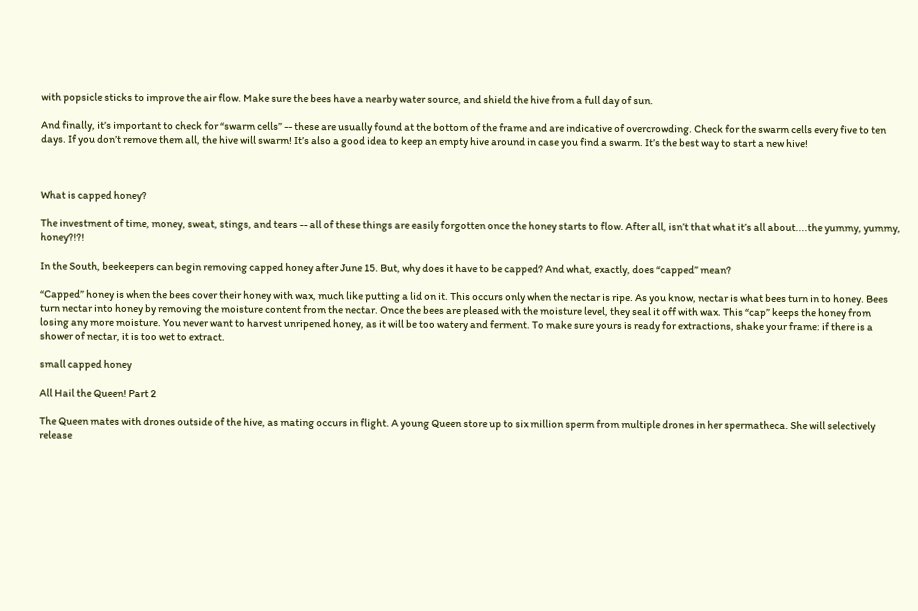with popsicle sticks to improve the air flow. Make sure the bees have a nearby water source, and shield the hive from a full day of sun.

And finally, it’s important to check for “swarm cells” -- these are usually found at the bottom of the frame and are indicative of overcrowding. Check for the swarm cells every five to ten days. If you don’t remove them all, the hive will swarm! It’s also a good idea to keep an empty hive around in case you find a swarm. It’s the best way to start a new hive!



What is capped honey?

The investment of time, money, sweat, stings, and tears -- all of these things are easily forgotten once the honey starts to flow. After all, isn’t that what it’s all about....the yummy, yummy, honey?!?!

In the South, beekeepers can begin removing capped honey after June 15. But, why does it have to be capped? And what, exactly, does “capped” mean?

“Capped” honey is when the bees cover their honey with wax, much like putting a lid on it. This occurs only when the nectar is ripe. As you know, nectar is what bees turn in to honey. Bees turn nectar into honey by removing the moisture content from the nectar. Once the bees are pleased with the moisture level, they seal it off with wax. This “cap” keeps the honey from losing any more moisture. You never want to harvest unripened honey, as it will be too watery and ferment. To make sure yours is ready for extractions, shake your frame: if there is a shower of nectar, it is too wet to extract.

small capped honey

All Hail the Queen! Part 2

The Queen mates with drones outside of the hive, as mating occurs in flight. A young Queen store up to six million sperm from multiple drones in her spermatheca. She will selectively release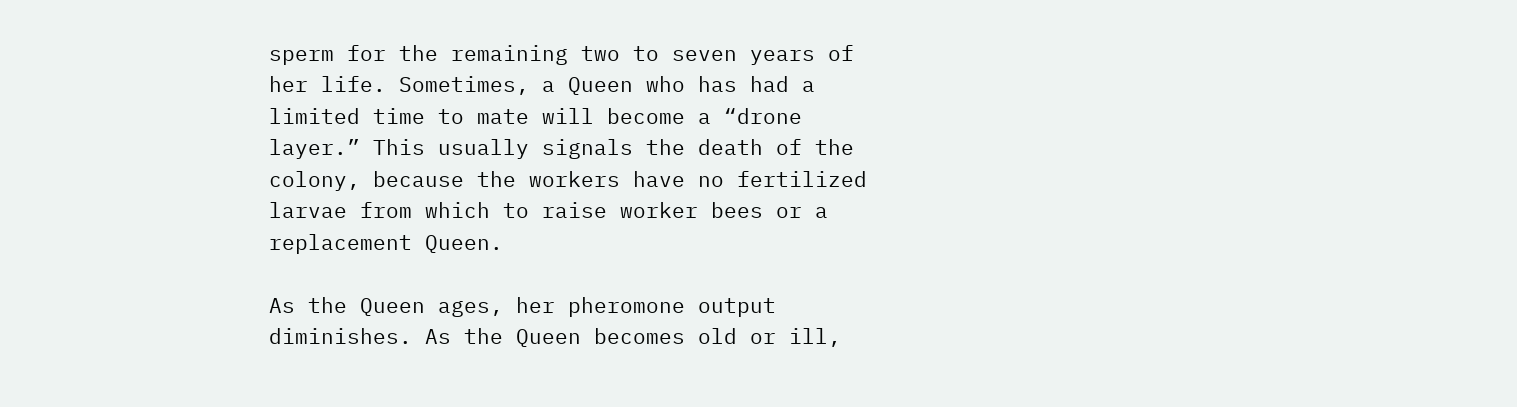sperm for the remaining two to seven years of her life. Sometimes, a Queen who has had a limited time to mate will become a “drone layer.” This usually signals the death of the colony, because the workers have no fertilized larvae from which to raise worker bees or a replacement Queen.

As the Queen ages, her pheromone output diminishes. As the Queen becomes old or ill,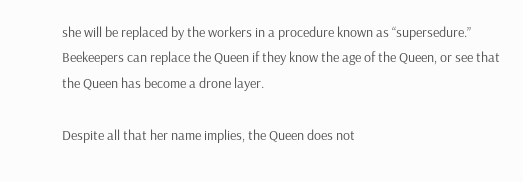she will be replaced by the workers in a procedure known as “supersedure.” Beekeepers can replace the Queen if they know the age of the Queen, or see that the Queen has become a drone layer.

Despite all that her name implies, the Queen does not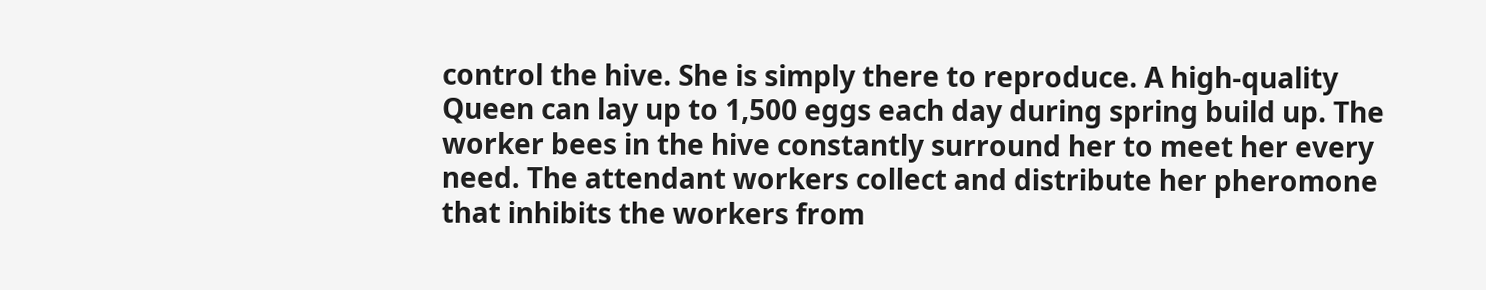control the hive. She is simply there to reproduce. A high-quality Queen can lay up to 1,500 eggs each day during spring build up. The worker bees in the hive constantly surround her to meet her every need. The attendant workers collect and distribute her pheromone that inhibits the workers from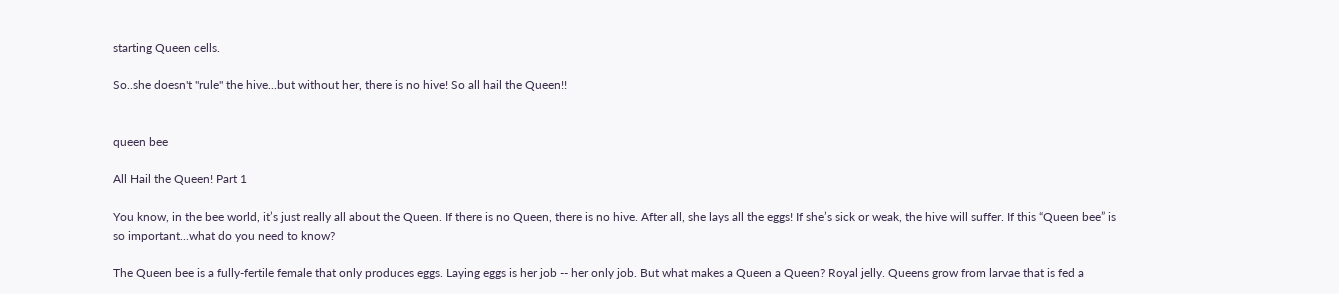starting Queen cells.

So..she doesn't "rule" the hive...but without her, there is no hive! So all hail the Queen!!


queen bee

All Hail the Queen! Part 1

You know, in the bee world, it’s just really all about the Queen. If there is no Queen, there is no hive. After all, she lays all the eggs! If she’s sick or weak, the hive will suffer. If this “Queen bee” is so important...what do you need to know?

The Queen bee is a fully-fertile female that only produces eggs. Laying eggs is her job -- her only job. But what makes a Queen a Queen? Royal jelly. Queens grow from larvae that is fed a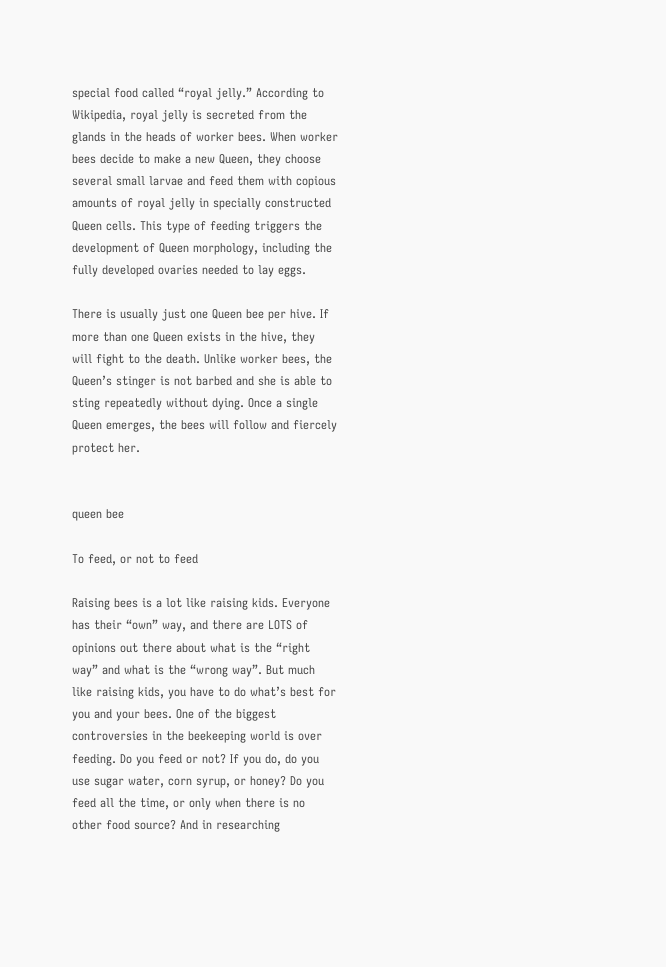special food called “royal jelly.” According to Wikipedia, royal jelly is secreted from the glands in the heads of worker bees. When worker bees decide to make a new Queen, they choose several small larvae and feed them with copious amounts of royal jelly in specially constructed Queen cells. This type of feeding triggers the development of Queen morphology, including the fully developed ovaries needed to lay eggs.

There is usually just one Queen bee per hive. If more than one Queen exists in the hive, they will fight to the death. Unlike worker bees, the Queen’s stinger is not barbed and she is able to sting repeatedly without dying. Once a single Queen emerges, the bees will follow and fiercely protect her.


queen bee

To feed, or not to feed

Raising bees is a lot like raising kids. Everyone has their “own” way, and there are LOTS of opinions out there about what is the “right way” and what is the “wrong way”. But much like raising kids, you have to do what’s best for you and your bees. One of the biggest controversies in the beekeeping world is over feeding. Do you feed or not? If you do, do you use sugar water, corn syrup, or honey? Do you feed all the time, or only when there is no other food source? And in researching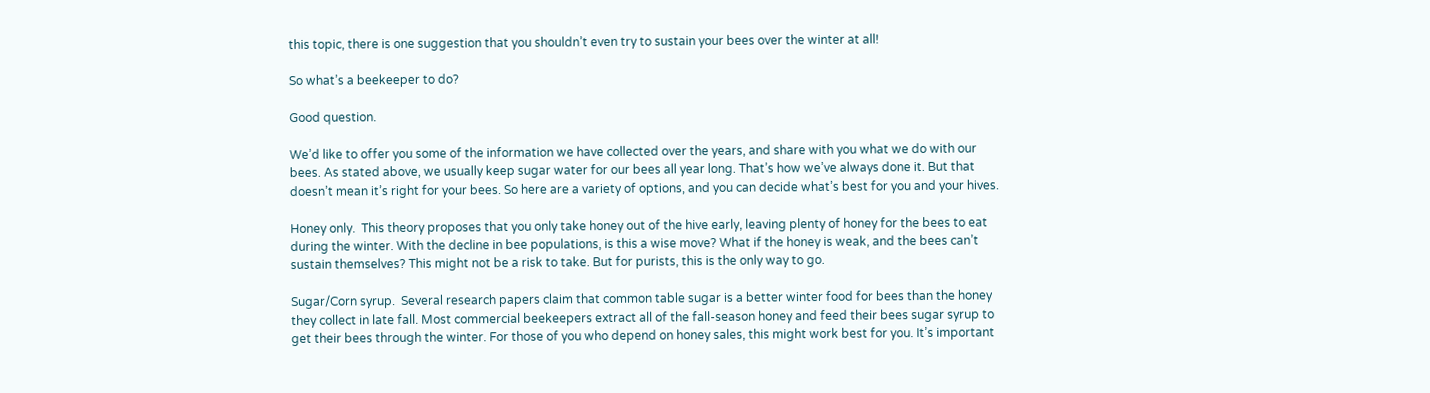this topic, there is one suggestion that you shouldn’t even try to sustain your bees over the winter at all!

So what’s a beekeeper to do?

Good question.

We’d like to offer you some of the information we have collected over the years, and share with you what we do with our bees. As stated above, we usually keep sugar water for our bees all year long. That’s how we’ve always done it. But that doesn’t mean it’s right for your bees. So here are a variety of options, and you can decide what’s best for you and your hives.

Honey only.  This theory proposes that you only take honey out of the hive early, leaving plenty of honey for the bees to eat during the winter. With the decline in bee populations, is this a wise move? What if the honey is weak, and the bees can’t sustain themselves? This might not be a risk to take. But for purists, this is the only way to go.

Sugar/Corn syrup.  Several research papers claim that common table sugar is a better winter food for bees than the honey they collect in late fall. Most commercial beekeepers extract all of the fall-season honey and feed their bees sugar syrup to get their bees through the winter. For those of you who depend on honey sales, this might work best for you. It’s important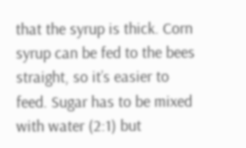that the syrup is thick. Corn syrup can be fed to the bees straight, so it’s easier to feed. Sugar has to be mixed with water (2:1) but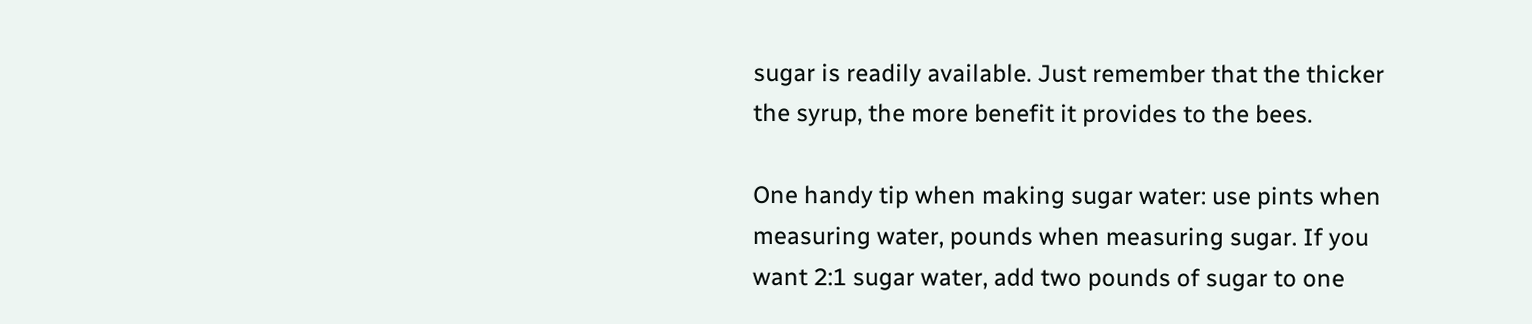sugar is readily available. Just remember that the thicker the syrup, the more benefit it provides to the bees.

One handy tip when making sugar water: use pints when measuring water, pounds when measuring sugar. If you want 2:1 sugar water, add two pounds of sugar to one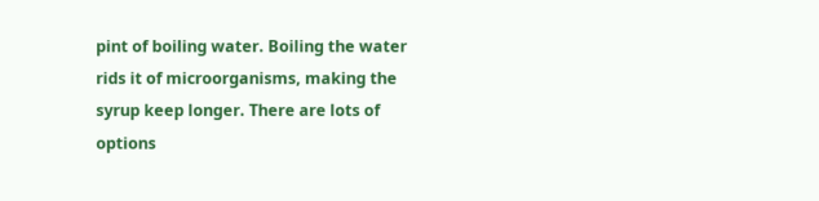pint of boiling water. Boiling the water rids it of microorganisms, making the syrup keep longer. There are lots of options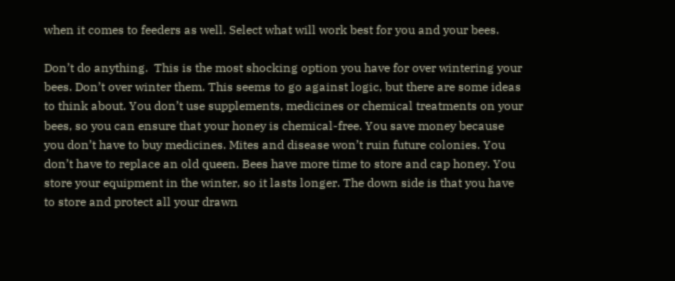when it comes to feeders as well. Select what will work best for you and your bees.

Don’t do anything.  This is the most shocking option you have for over wintering your bees. Don’t over winter them. This seems to go against logic, but there are some ideas to think about. You don’t use supplements, medicines or chemical treatments on your bees, so you can ensure that your honey is chemical-free. You save money because you don’t have to buy medicines. Mites and disease won’t ruin future colonies. You don’t have to replace an old queen. Bees have more time to store and cap honey. You store your equipment in the winter, so it lasts longer. The down side is that you have to store and protect all your drawn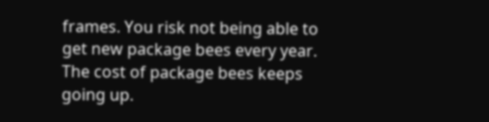frames. You risk not being able to get new package bees every year. The cost of package bees keeps going up.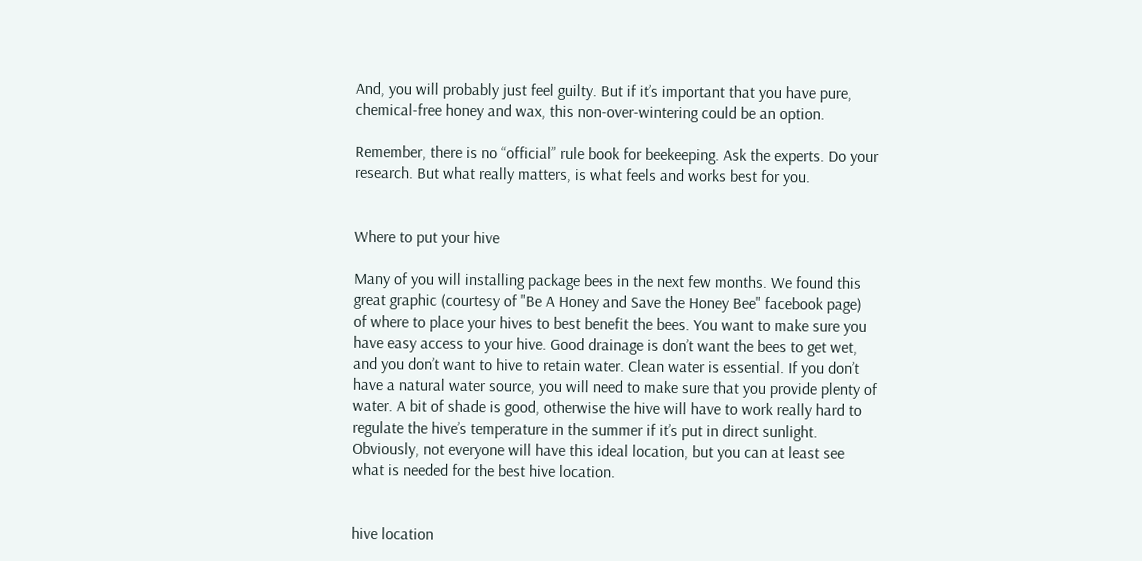And, you will probably just feel guilty. But if it’s important that you have pure, chemical-free honey and wax, this non-over-wintering could be an option.

Remember, there is no “official” rule book for beekeeping. Ask the experts. Do your research. But what really matters, is what feels and works best for you.


Where to put your hive

Many of you will installing package bees in the next few months. We found this great graphic (courtesy of "Be A Honey and Save the Honey Bee" facebook page) of where to place your hives to best benefit the bees. You want to make sure you have easy access to your hive. Good drainage is don’t want the bees to get wet, and you don’t want to hive to retain water. Clean water is essential. If you don’t have a natural water source, you will need to make sure that you provide plenty of water. A bit of shade is good, otherwise the hive will have to work really hard to regulate the hive’s temperature in the summer if it’s put in direct sunlight. Obviously, not everyone will have this ideal location, but you can at least see what is needed for the best hive location.


hive location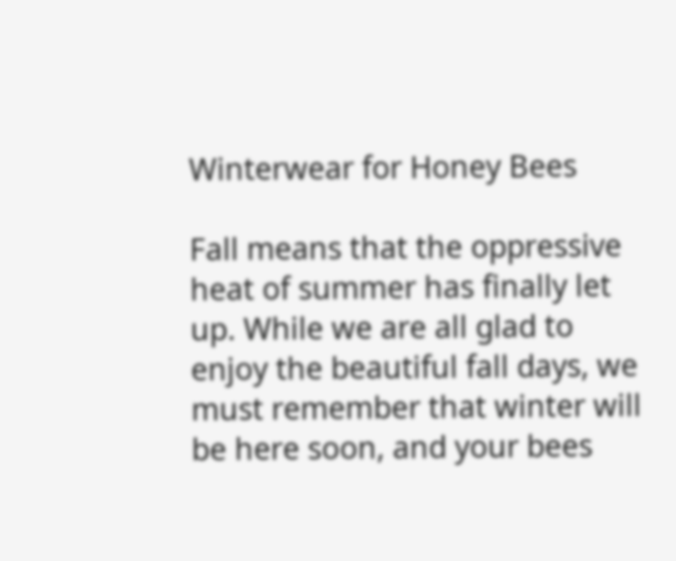Winterwear for Honey Bees

Fall means that the oppressive heat of summer has finally let up. While we are all glad to enjoy the beautiful fall days, we must remember that winter will be here soon, and your bees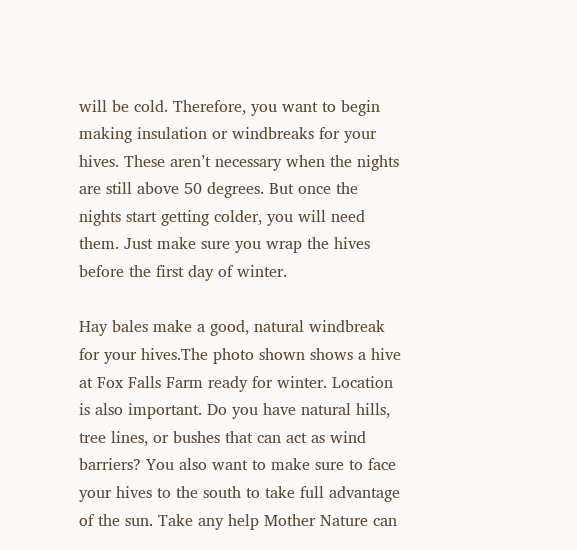will be cold. Therefore, you want to begin making insulation or windbreaks for your hives. These aren’t necessary when the nights are still above 50 degrees. But once the nights start getting colder, you will need them. Just make sure you wrap the hives before the first day of winter.

Hay bales make a good, natural windbreak for your hives.The photo shown shows a hive at Fox Falls Farm ready for winter. Location is also important. Do you have natural hills, tree lines, or bushes that can act as wind barriers? You also want to make sure to face your hives to the south to take full advantage of the sun. Take any help Mother Nature can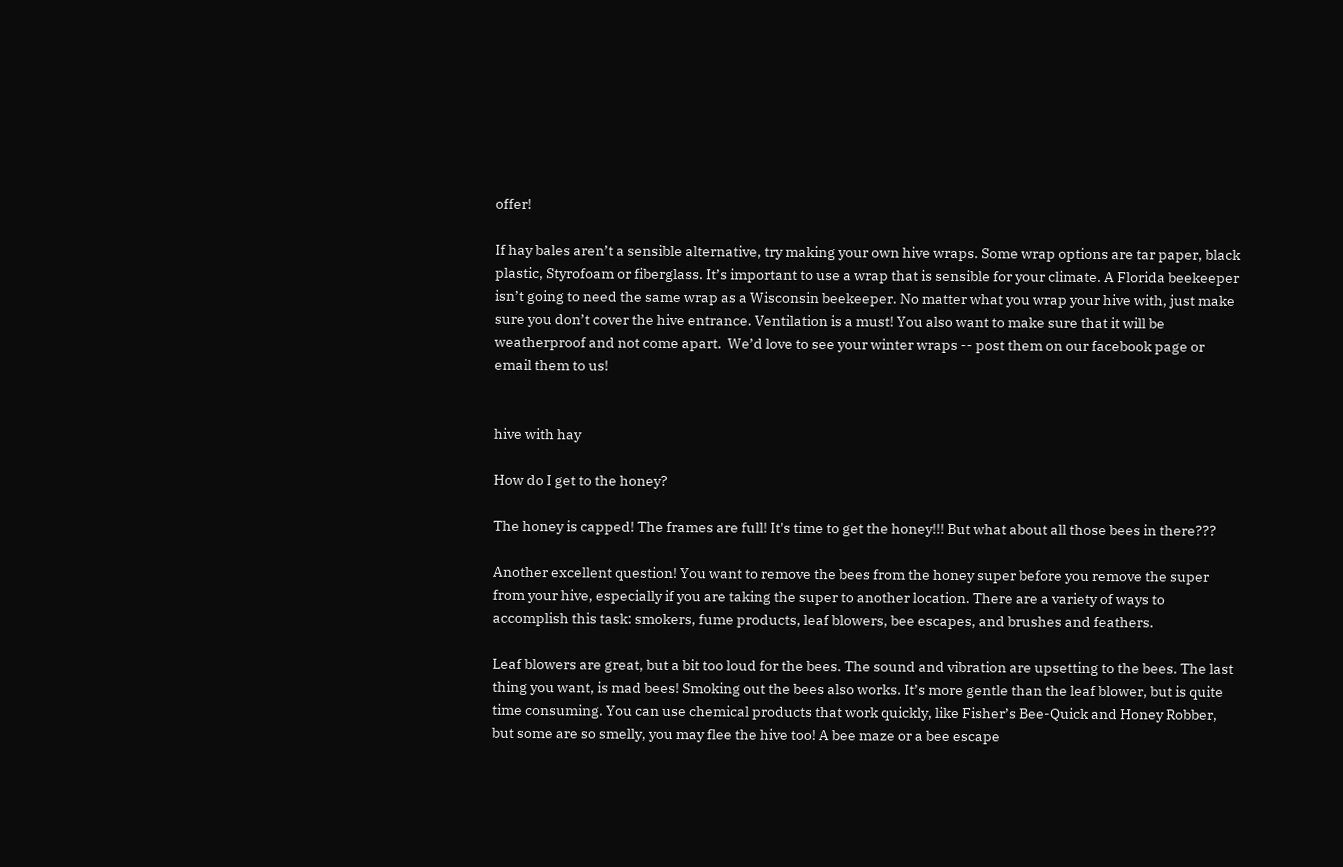offer!

If hay bales aren’t a sensible alternative, try making your own hive wraps. Some wrap options are tar paper, black plastic, Styrofoam or fiberglass. It’s important to use a wrap that is sensible for your climate. A Florida beekeeper isn’t going to need the same wrap as a Wisconsin beekeeper. No matter what you wrap your hive with, just make sure you don’t cover the hive entrance. Ventilation is a must! You also want to make sure that it will be weatherproof and not come apart.  We’d love to see your winter wraps -- post them on our facebook page or email them to us!


hive with hay

How do I get to the honey?

The honey is capped! The frames are full! It's time to get the honey!!! But what about all those bees in there???

Another excellent question! You want to remove the bees from the honey super before you remove the super from your hive, especially if you are taking the super to another location. There are a variety of ways to accomplish this task: smokers, fume products, leaf blowers, bee escapes, and brushes and feathers.

Leaf blowers are great, but a bit too loud for the bees. The sound and vibration are upsetting to the bees. The last thing you want, is mad bees! Smoking out the bees also works. It’s more gentle than the leaf blower, but is quite time consuming. You can use chemical products that work quickly, like Fisher’s Bee-Quick and Honey Robber, but some are so smelly, you may flee the hive too! A bee maze or a bee escape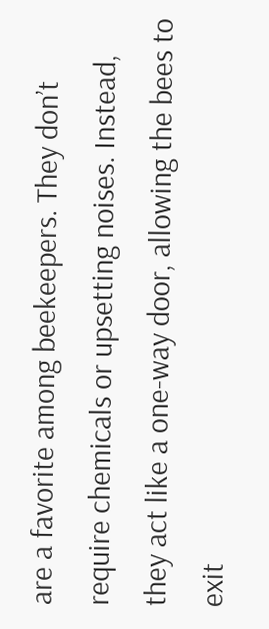are a favorite among beekeepers. They don’t require chemicals or upsetting noises. Instead, they act like a one-way door, allowing the bees to exit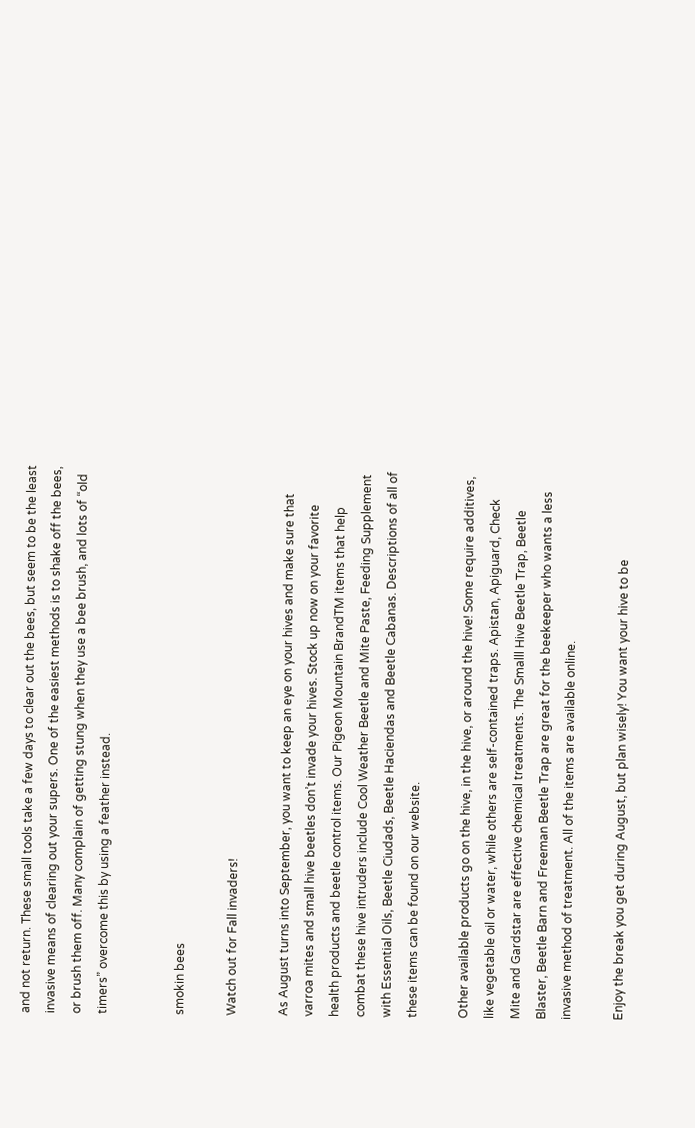and not return. These small tools take a few days to clear out the bees, but seem to be the least invasive means of clearing out your supers. One of the easiest methods is to shake off the bees, or brush them off. Many complain of getting stung when they use a bee brush, and lots of “old timers” overcome this by using a feather instead.


smokin bees

Watch out for Fall invaders!

As August turns into September, you want to keep an eye on your hives and make sure that varroa mites and small hive beetles don’t invade your hives. Stock up now on your favorite health products and beetle control items. Our Pigeon Mountain BrandTM items that help combat these hive intruders include Cool Weather Beetle and Mite Paste, Feeding Supplement with Essential Oils, Beetle Ciudads, Beetle Haciendas and Beetle Cabanas. Descriptions of all of these items can be found on our website.

Other available products go on the hive, in the hive, or around the hive! Some require additives, like vegetable oil or water, while others are self-contained traps. Apistan, Apiguard, Check Mite and Gardstar are effective chemical treatments. The Smalll Hive Beetle Trap, Beetle Blaster, Beetle Barn and Freeman Beetle Trap are great for the beekeeper who wants a less invasive method of treatment. All of the items are available online.

Enjoy the break you get during August, but plan wisely! You want your hive to be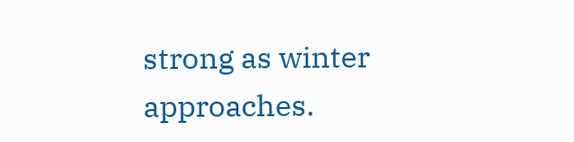strong as winter approaches.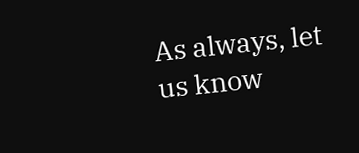As always, let us know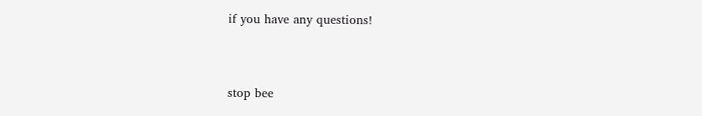if you have any questions!


stop bee